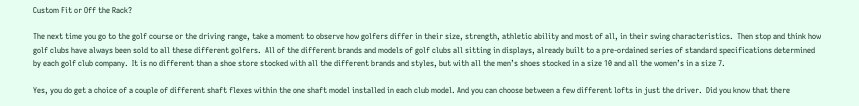Custom Fit or Off the Rack?

The next time you go to the golf course or the driving range, take a moment to observe how golfers differ in their size, strength, athletic ability and most of all, in their swing characteristics.  Then stop and think how golf clubs have always been sold to all these different golfers.  All of the different brands and models of golf clubs all sitting in displays, already built to a pre-ordained series of standard specifications determined by each golf club company.  It is no different than a shoe store stocked with all the different brands and styles, but with all the men’s shoes stocked in a size 10 and all the women’s in a size 7.

Yes, you do get a choice of a couple of different shaft flexes within the one shaft model installed in each club model. And you can choose between a few different lofts in just the driver.  Did you know that there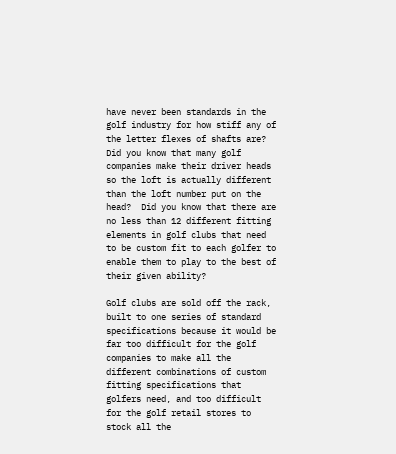have never been standards in the golf industry for how stiff any of the letter flexes of shafts are?  Did you know that many golf companies make their driver heads so the loft is actually different than the loft number put on the head?  Did you know that there are no less than 12 different fitting elements in golf clubs that need to be custom fit to each golfer to enable them to play to the best of their given ability?

Golf clubs are sold off the rack, built to one series of standard specifications because it would be far too difficult for the golf companies to make all the different combinations of custom fitting specifications that golfers need, and too difficult for the golf retail stores to stock all the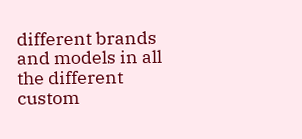different brands and models in all the different custom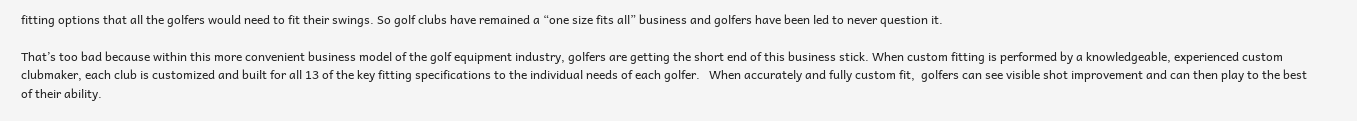fitting options that all the golfers would need to fit their swings. So golf clubs have remained a “one size fits all” business and golfers have been led to never question it.

That’s too bad because within this more convenient business model of the golf equipment industry, golfers are getting the short end of this business stick. When custom fitting is performed by a knowledgeable, experienced custom clubmaker, each club is customized and built for all 13 of the key fitting specifications to the individual needs of each golfer.   When accurately and fully custom fit,  golfers can see visible shot improvement and can then play to the best of their ability.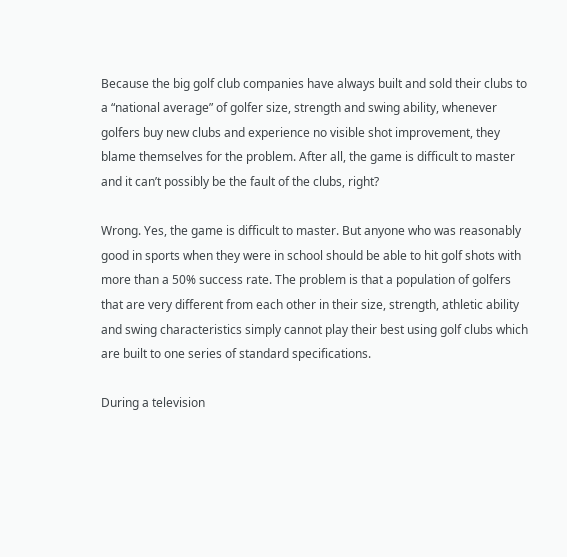Because the big golf club companies have always built and sold their clubs to a “national average” of golfer size, strength and swing ability, whenever golfers buy new clubs and experience no visible shot improvement, they blame themselves for the problem. After all, the game is difficult to master and it can’t possibly be the fault of the clubs, right?

Wrong. Yes, the game is difficult to master. But anyone who was reasonably good in sports when they were in school should be able to hit golf shots with more than a 50% success rate. The problem is that a population of golfers that are very different from each other in their size, strength, athletic ability and swing characteristics simply cannot play their best using golf clubs which are built to one series of standard specifications.

During a television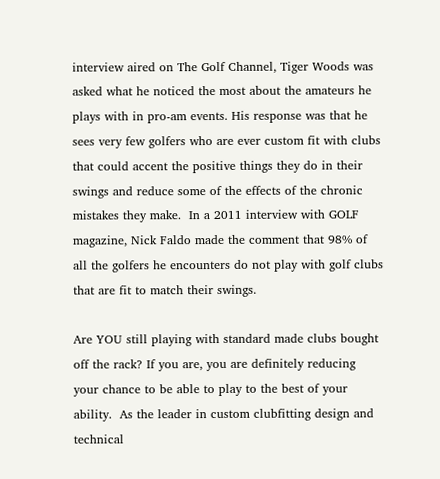interview aired on The Golf Channel, Tiger Woods was asked what he noticed the most about the amateurs he plays with in pro-am events. His response was that he sees very few golfers who are ever custom fit with clubs that could accent the positive things they do in their swings and reduce some of the effects of the chronic mistakes they make.  In a 2011 interview with GOLF magazine, Nick Faldo made the comment that 98% of all the golfers he encounters do not play with golf clubs that are fit to match their swings.

Are YOU still playing with standard made clubs bought off the rack? If you are, you are definitely reducing your chance to be able to play to the best of your ability.  As the leader in custom clubfitting design and technical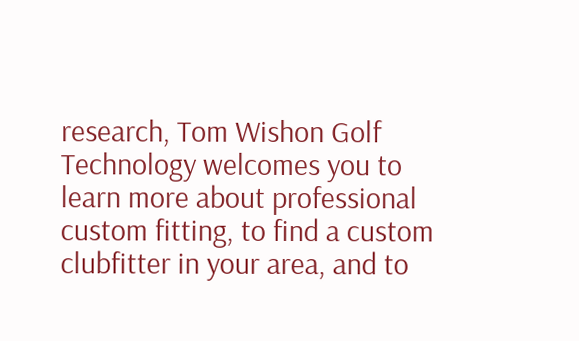research, Tom Wishon Golf Technology welcomes you to learn more about professional custom fitting, to find a custom clubfitter in your area, and to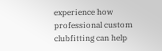experience how professional custom clubfitting can help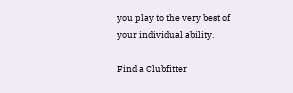you play to the very best of your individual ability.

Find a Clubfitter